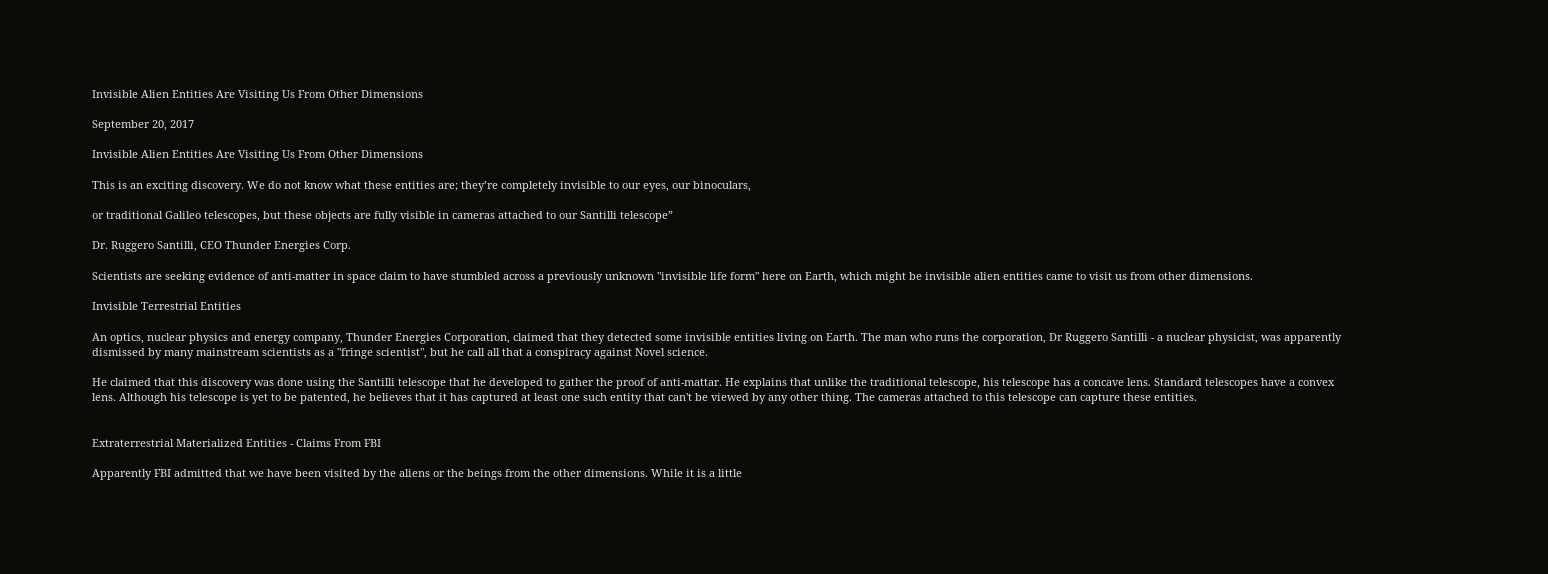Invisible Alien Entities Are Visiting Us From Other Dimensions

September 20, 2017

Invisible Alien Entities Are Visiting Us From Other Dimensions

This is an exciting discovery. We do not know what these entities are; they’re completely invisible to our eyes, our binoculars,

or traditional Galileo telescopes, but these objects are fully visible in cameras attached to our Santilli telescope”

Dr. Ruggero Santilli, CEO Thunder Energies Corp.

Scientists are seeking evidence of anti-matter in space claim to have stumbled across a previously unknown "invisible life form" here on Earth, which might be invisible alien entities came to visit us from other dimensions.

Invisible Terrestrial Entities

An optics, nuclear physics and energy company, Thunder Energies Corporation, claimed that they detected some invisible entities living on Earth. The man who runs the corporation, Dr Ruggero Santilli - a nuclear physicist, was apparently dismissed by many mainstream scientists as a "fringe scientist", but he call all that a conspiracy against Novel science.

He claimed that this discovery was done using the Santilli telescope that he developed to gather the proof of anti-mattar. He explains that unlike the traditional telescope, his telescope has a concave lens. Standard telescopes have a convex lens. Although his telescope is yet to be patented, he believes that it has captured at least one such entity that can't be viewed by any other thing. The cameras attached to this telescope can capture these entities.


Extraterrestrial Materialized Entities - Claims From FBI

Apparently FBI admitted that we have been visited by the aliens or the beings from the other dimensions. While it is a little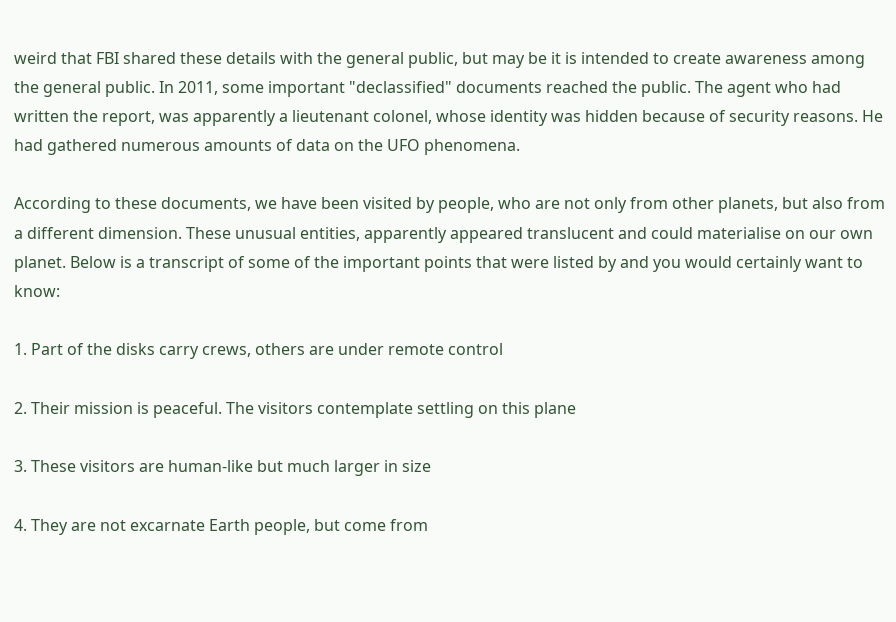weird that FBI shared these details with the general public, but may be it is intended to create awareness among the general public. In 2011, some important "declassified" documents reached the public. The agent who had written the report, was apparently a lieutenant colonel, whose identity was hidden because of security reasons. He had gathered numerous amounts of data on the UFO phenomena.

According to these documents, we have been visited by people, who are not only from other planets, but also from a different dimension. These unusual entities, apparently appeared translucent and could materialise on our own planet. Below is a transcript of some of the important points that were listed by and you would certainly want to know:

1. Part of the disks carry crews, others are under remote control

2. Their mission is peaceful. The visitors contemplate settling on this plane

3. These visitors are human-like but much larger in size

4. They are not excarnate Earth people, but come from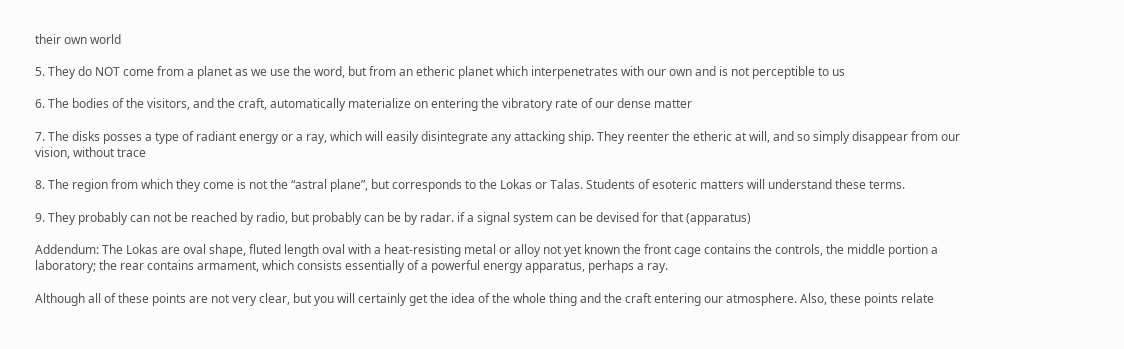their own world

5. They do NOT come from a planet as we use the word, but from an etheric planet which interpenetrates with our own and is not perceptible to us

6. The bodies of the visitors, and the craft, automatically materialize on entering the vibratory rate of our dense matter

7. The disks posses a type of radiant energy or a ray, which will easily disintegrate any attacking ship. They reenter the etheric at will, and so simply disappear from our vision, without trace

8. The region from which they come is not the “astral plane”, but corresponds to the Lokas or Talas. Students of esoteric matters will understand these terms.

9. They probably can not be reached by radio, but probably can be by radar. if a signal system can be devised for that (apparatus)

Addendum: The Lokas are oval shape, fluted length oval with a heat-resisting metal or alloy not yet known the front cage contains the controls, the middle portion a laboratory; the rear contains armament, which consists essentially of a powerful energy apparatus, perhaps a ray.

Although all of these points are not very clear, but you will certainly get the idea of the whole thing and the craft entering our atmosphere. Also, these points relate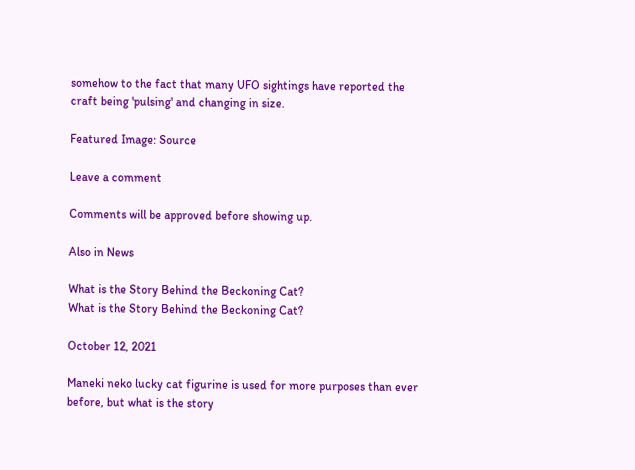somehow to the fact that many UFO sightings have reported the craft being 'pulsing' and changing in size.

Featured Image: Source

Leave a comment

Comments will be approved before showing up.

Also in News

What is the Story Behind the Beckoning Cat?
What is the Story Behind the Beckoning Cat?

October 12, 2021

Maneki neko lucky cat figurine is used for more purposes than ever before, but what is the story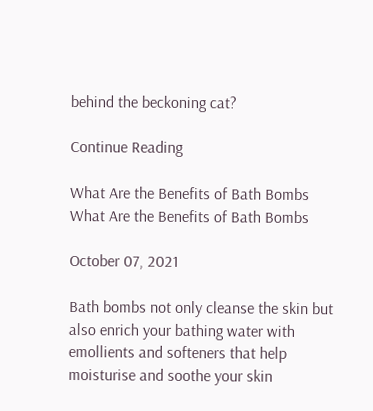behind the beckoning cat?

Continue Reading

What Are the Benefits of Bath Bombs
What Are the Benefits of Bath Bombs

October 07, 2021

Bath bombs not only cleanse the skin but also enrich your bathing water with emollients and softeners that help moisturise and soothe your skin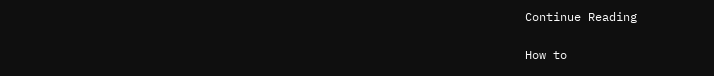Continue Reading

How to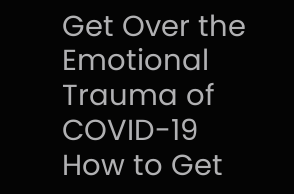Get Over the Emotional Trauma of COVID-19
How to Get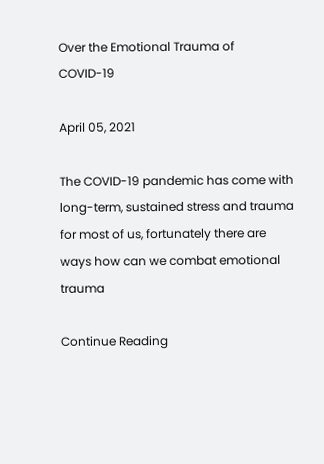Over the Emotional Trauma of COVID-19

April 05, 2021

The COVID-19 pandemic has come with long-term, sustained stress and trauma for most of us, fortunately there are ways how can we combat emotional trauma

Continue Reading